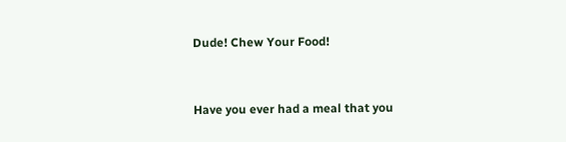Dude! Chew Your Food!


Have you ever had a meal that you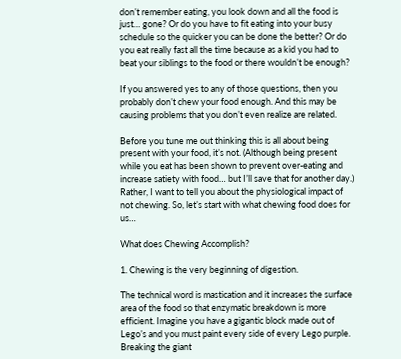don’t remember eating, you look down and all the food is just… gone? Or do you have to fit eating into your busy schedule so the quicker you can be done the better? Or do you eat really fast all the time because as a kid you had to beat your siblings to the food or there wouldn’t be enough?

If you answered yes to any of those questions, then you probably don’t chew your food enough. And this may be causing problems that you don’t even realize are related.

Before you tune me out thinking this is all about being present with your food, it’s not. (Although being present while you eat has been shown to prevent over-eating and increase satiety with food… but I’ll save that for another day.) Rather, I want to tell you about the physiological impact of not chewing. So, let’s start with what chewing food does for us…

What does Chewing Accomplish?

1. Chewing is the very beginning of digestion.

The technical word is mastication and it increases the surface area of the food so that enzymatic breakdown is more efficient. Imagine you have a gigantic block made out of Lego’s and you must paint every side of every Lego purple. Breaking the giant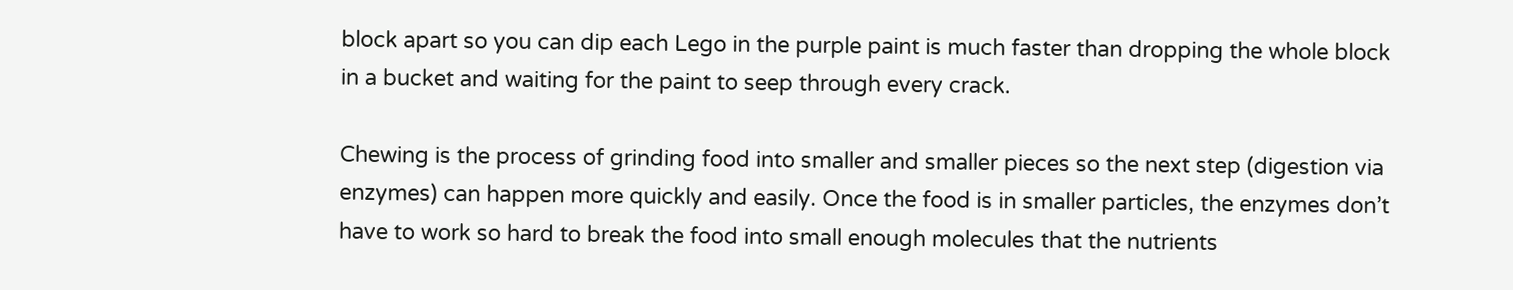block apart so you can dip each Lego in the purple paint is much faster than dropping the whole block in a bucket and waiting for the paint to seep through every crack.

Chewing is the process of grinding food into smaller and smaller pieces so the next step (digestion via enzymes) can happen more quickly and easily. Once the food is in smaller particles, the enzymes don’t have to work so hard to break the food into small enough molecules that the nutrients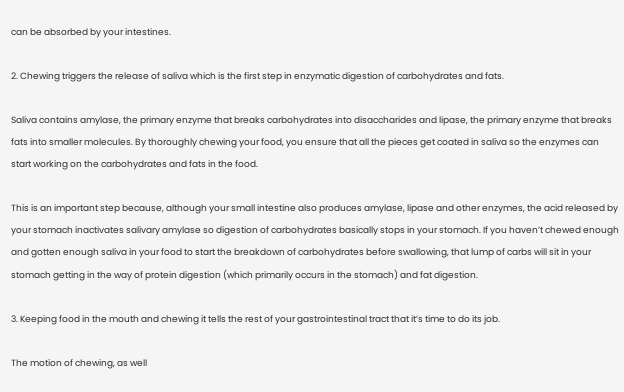can be absorbed by your intestines.

2. Chewing triggers the release of saliva which is the first step in enzymatic digestion of carbohydrates and fats.

Saliva contains amylase, the primary enzyme that breaks carbohydrates into disaccharides and lipase, the primary enzyme that breaks fats into smaller molecules. By thoroughly chewing your food, you ensure that all the pieces get coated in saliva so the enzymes can start working on the carbohydrates and fats in the food.

This is an important step because, although your small intestine also produces amylase, lipase and other enzymes, the acid released by your stomach inactivates salivary amylase so digestion of carbohydrates basically stops in your stomach. If you haven’t chewed enough and gotten enough saliva in your food to start the breakdown of carbohydrates before swallowing, that lump of carbs will sit in your stomach getting in the way of protein digestion (which primarily occurs in the stomach) and fat digestion.

3. Keeping food in the mouth and chewing it tells the rest of your gastrointestinal tract that it’s time to do its job.

The motion of chewing, as well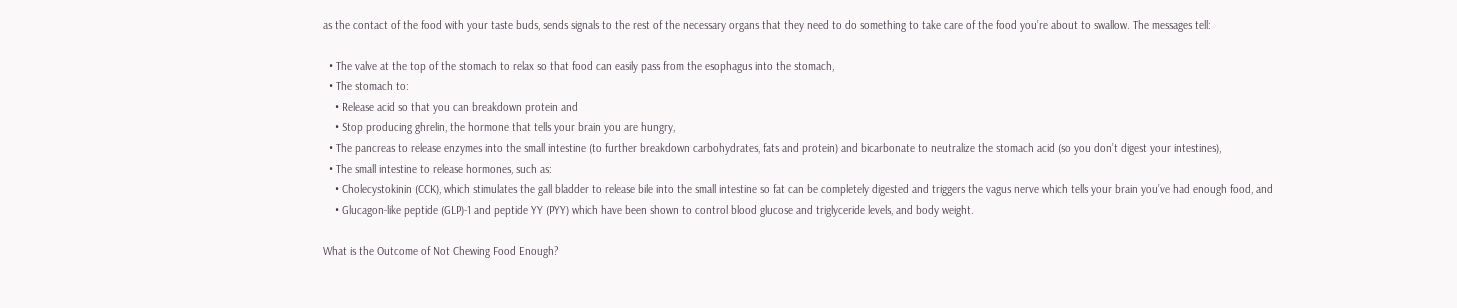as the contact of the food with your taste buds, sends signals to the rest of the necessary organs that they need to do something to take care of the food you’re about to swallow. The messages tell:

  • The valve at the top of the stomach to relax so that food can easily pass from the esophagus into the stomach,
  • The stomach to:
    • Release acid so that you can breakdown protein and
    • Stop producing ghrelin, the hormone that tells your brain you are hungry,
  • The pancreas to release enzymes into the small intestine (to further breakdown carbohydrates, fats and protein) and bicarbonate to neutralize the stomach acid (so you don’t digest your intestines),
  • The small intestine to release hormones, such as:
    • Cholecystokinin (CCK), which stimulates the gall bladder to release bile into the small intestine so fat can be completely digested and triggers the vagus nerve which tells your brain you’ve had enough food, and
    • Glucagon-like peptide (GLP)-1 and peptide YY (PYY) which have been shown to control blood glucose and triglyceride levels, and body weight.

What is the Outcome of Not Chewing Food Enough?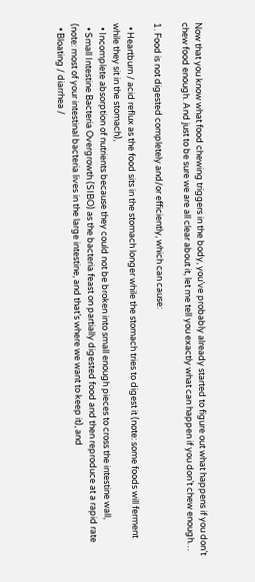Now that you know what food chewing triggers in the body, you’ve probably already started to figure out what happens if you don’t chew food enough. And just to be sure we are all clear about it, let me tell you exactly what can happen if you don’t chew enough…

1. Food is not digested completely and/or efficiently, which can cause:

  • Heartburn / acid reflux as the food sits in the stomach longer while the stomach tries to digest it (note: some foods will ferment while they sit in the stomach),
  • Incomplete absorption of nutrients because they could not be broken into small enough pieces to cross the intestine wall,
  • Small Intestine Bacteria Overgrowth (SIBO) as the bacteria feast on partially digested food and then reproduce at a rapid rate (note: most of your intestinal bacteria lives in the large intestine, and that’s where we want to keep it), and
  • Bloating / diarrhea /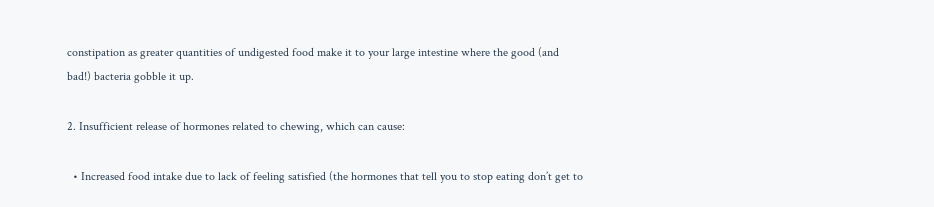constipation as greater quantities of undigested food make it to your large intestine where the good (and bad!) bacteria gobble it up.

2. Insufficient release of hormones related to chewing, which can cause:

  • Increased food intake due to lack of feeling satisfied (the hormones that tell you to stop eating don’t get to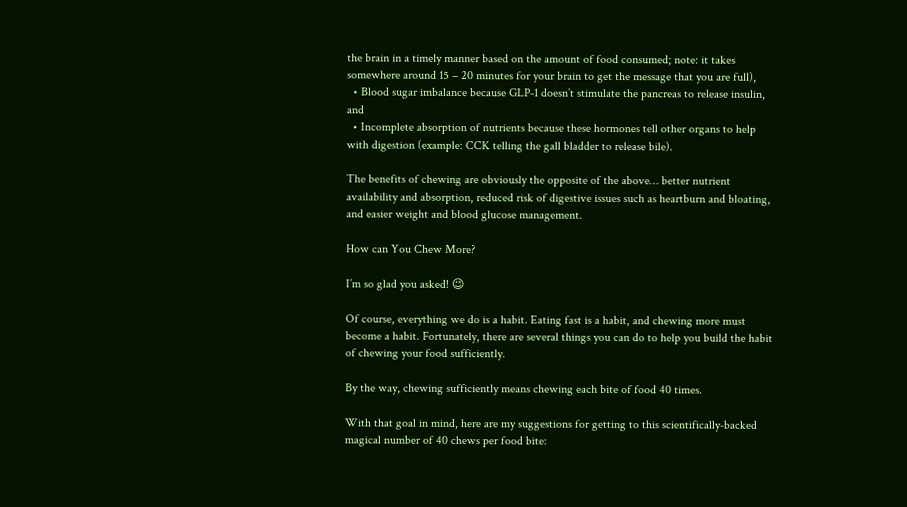the brain in a timely manner based on the amount of food consumed; note: it takes somewhere around 15 – 20 minutes for your brain to get the message that you are full),
  • Blood sugar imbalance because GLP-1 doesn’t stimulate the pancreas to release insulin, and
  • Incomplete absorption of nutrients because these hormones tell other organs to help with digestion (example: CCK telling the gall bladder to release bile).

The benefits of chewing are obviously the opposite of the above… better nutrient availability and absorption, reduced risk of digestive issues such as heartburn and bloating, and easier weight and blood glucose management.

How can You Chew More?

I’m so glad you asked! 😉

Of course, everything we do is a habit. Eating fast is a habit, and chewing more must become a habit. Fortunately, there are several things you can do to help you build the habit of chewing your food sufficiently.

By the way, chewing sufficiently means chewing each bite of food 40 times.

With that goal in mind, here are my suggestions for getting to this scientifically-backed magical number of 40 chews per food bite: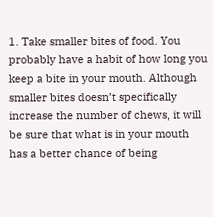1. Take smaller bites of food. You probably have a habit of how long you keep a bite in your mouth. Although smaller bites doesn’t specifically increase the number of chews, it will be sure that what is in your mouth has a better chance of being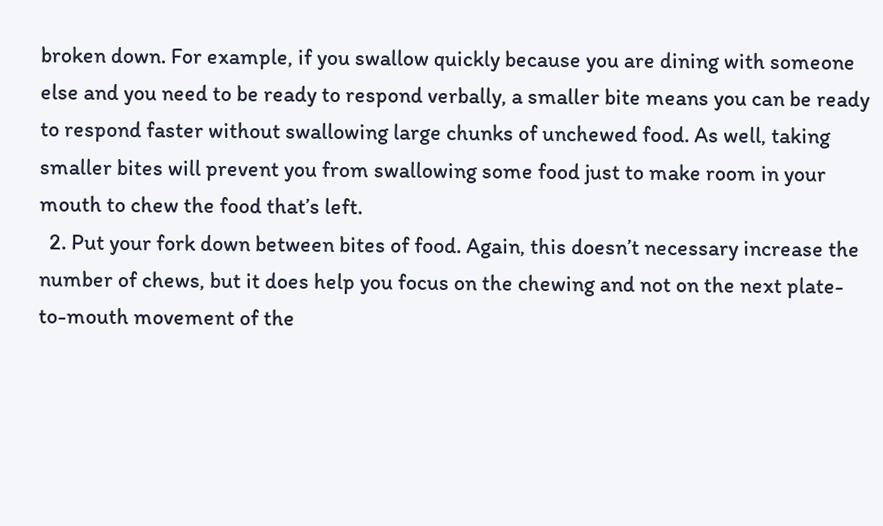broken down. For example, if you swallow quickly because you are dining with someone else and you need to be ready to respond verbally, a smaller bite means you can be ready to respond faster without swallowing large chunks of unchewed food. As well, taking smaller bites will prevent you from swallowing some food just to make room in your mouth to chew the food that’s left.
  2. Put your fork down between bites of food. Again, this doesn’t necessary increase the number of chews, but it does help you focus on the chewing and not on the next plate-to-mouth movement of the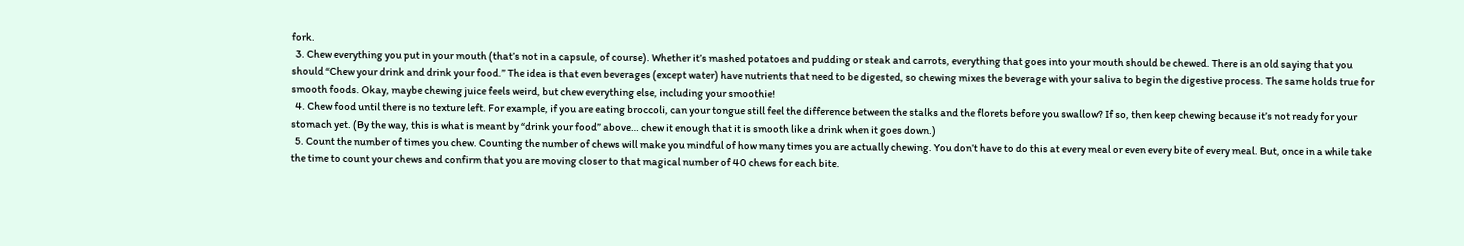fork.
  3. Chew everything you put in your mouth (that’s not in a capsule, of course). Whether it’s mashed potatoes and pudding or steak and carrots, everything that goes into your mouth should be chewed. There is an old saying that you should “Chew your drink and drink your food.” The idea is that even beverages (except water) have nutrients that need to be digested, so chewing mixes the beverage with your saliva to begin the digestive process. The same holds true for smooth foods. Okay, maybe chewing juice feels weird, but chew everything else, including your smoothie!
  4. Chew food until there is no texture left. For example, if you are eating broccoli, can your tongue still feel the difference between the stalks and the florets before you swallow? If so, then keep chewing because it’s not ready for your stomach yet. (By the way, this is what is meant by “drink your food” above… chew it enough that it is smooth like a drink when it goes down.)
  5. Count the number of times you chew. Counting the number of chews will make you mindful of how many times you are actually chewing. You don’t have to do this at every meal or even every bite of every meal. But, once in a while take the time to count your chews and confirm that you are moving closer to that magical number of 40 chews for each bite.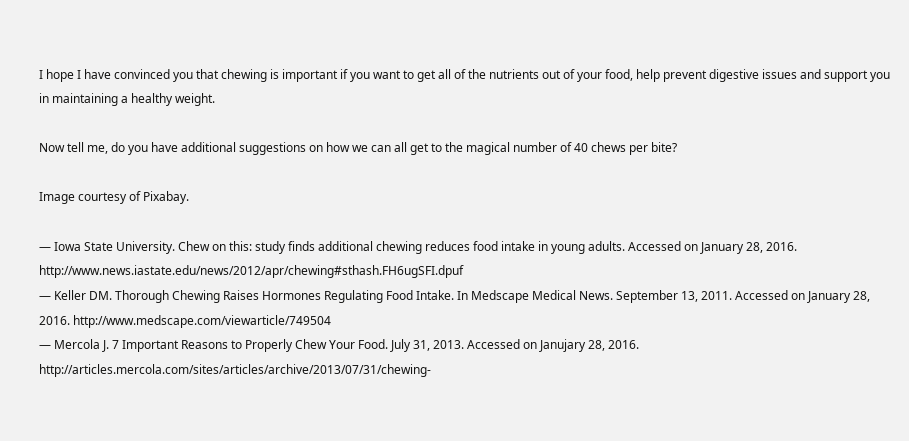I hope I have convinced you that chewing is important if you want to get all of the nutrients out of your food, help prevent digestive issues and support you in maintaining a healthy weight.

Now tell me, do you have additional suggestions on how we can all get to the magical number of 40 chews per bite?

Image courtesy of Pixabay.

— Iowa State University. Chew on this: study finds additional chewing reduces food intake in young adults. Accessed on January 28, 2016. http://www.news.iastate.edu/news/2012/apr/chewing#sthash.FH6ugSFI.dpuf
— Keller DM. Thorough Chewing Raises Hormones Regulating Food Intake. In Medscape Medical News. September 13, 2011. Accessed on January 28, 2016. http://www.medscape.com/viewarticle/749504
— Mercola J. 7 Important Reasons to Properly Chew Your Food. July 31, 2013. Accessed on Janujary 28, 2016. http://articles.mercola.com/sites/articles/archive/2013/07/31/chewing-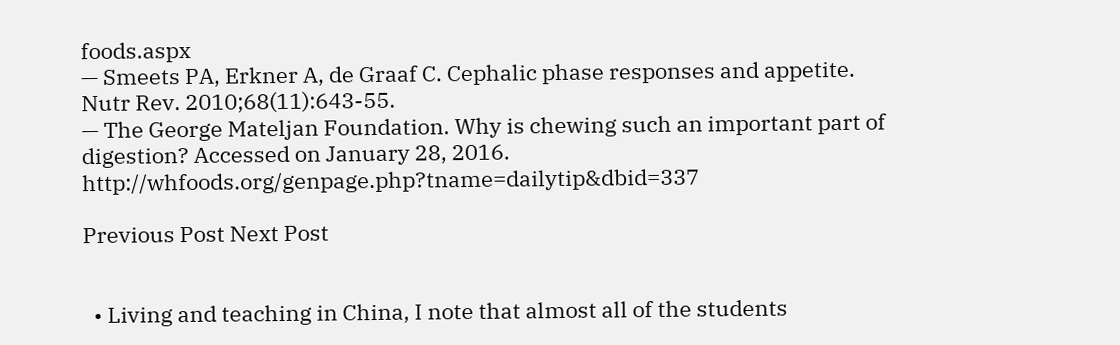foods.aspx
— Smeets PA, Erkner A, de Graaf C. Cephalic phase responses and appetite. Nutr Rev. 2010;68(11):643-55.
— The George Mateljan Foundation. Why is chewing such an important part of digestion? Accessed on January 28, 2016. http://whfoods.org/genpage.php?tname=dailytip&dbid=337

Previous Post Next Post


  • Living and teaching in China, I note that almost all of the students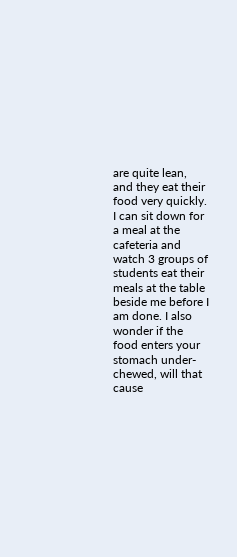are quite lean, and they eat their food very quickly. I can sit down for a meal at the cafeteria and watch 3 groups of students eat their meals at the table beside me before I am done. I also wonder if the food enters your stomach under-chewed, will that cause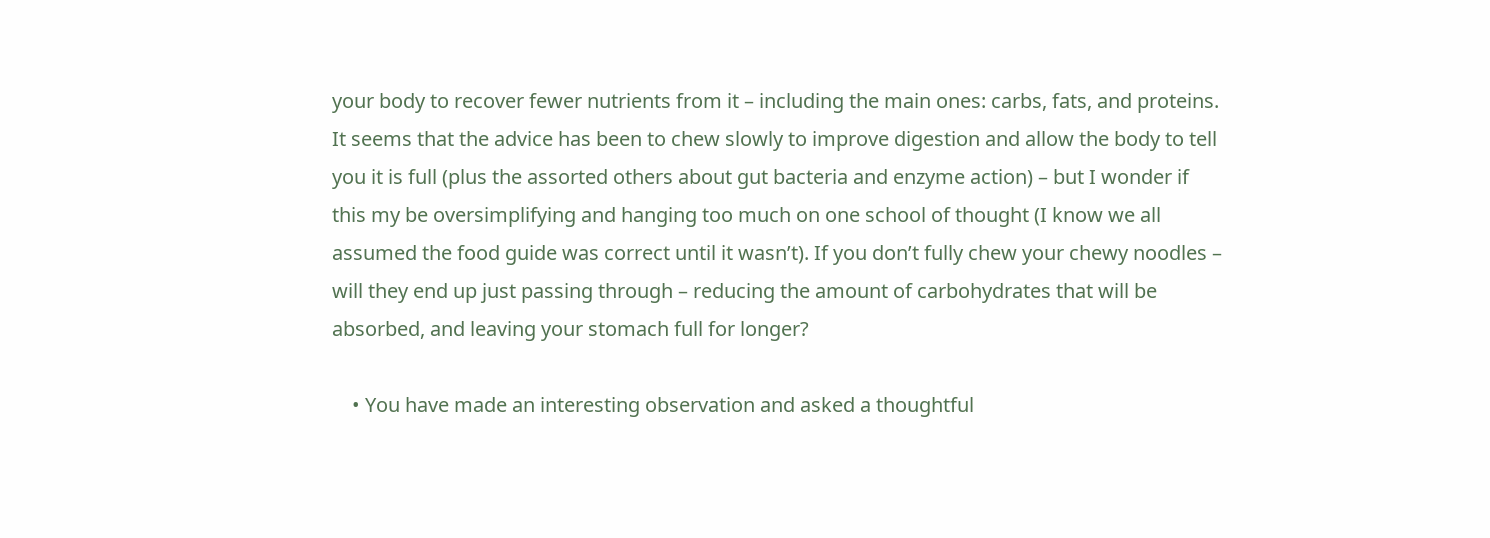your body to recover fewer nutrients from it – including the main ones: carbs, fats, and proteins. It seems that the advice has been to chew slowly to improve digestion and allow the body to tell you it is full (plus the assorted others about gut bacteria and enzyme action) – but I wonder if this my be oversimplifying and hanging too much on one school of thought (I know we all assumed the food guide was correct until it wasn’t). If you don’t fully chew your chewy noodles – will they end up just passing through – reducing the amount of carbohydrates that will be absorbed, and leaving your stomach full for longer?

    • You have made an interesting observation and asked a thoughtful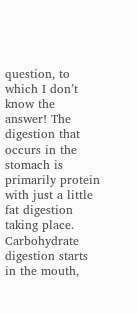question, to which I don’t know the answer! The digestion that occurs in the stomach is primarily protein with just a little fat digestion taking place. Carbohydrate digestion starts in the mouth,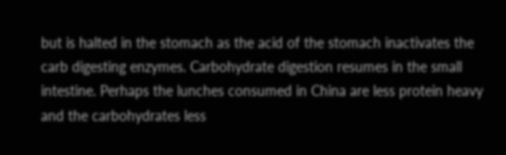but is halted in the stomach as the acid of the stomach inactivates the carb digesting enzymes. Carbohydrate digestion resumes in the small intestine. Perhaps the lunches consumed in China are less protein heavy and the carbohydrates less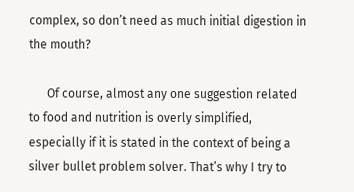complex, so don’t need as much initial digestion in the mouth?

      Of course, almost any one suggestion related to food and nutrition is overly simplified, especially if it is stated in the context of being a silver bullet problem solver. That’s why I try to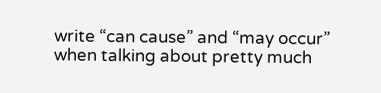write “can cause” and “may occur” when talking about pretty much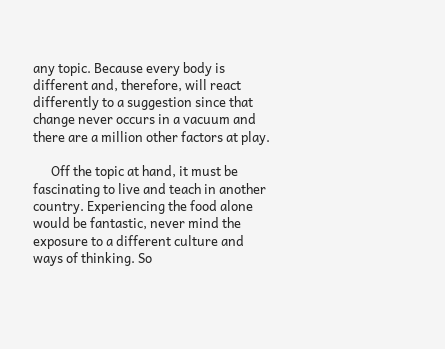any topic. Because every body is different and, therefore, will react differently to a suggestion since that change never occurs in a vacuum and there are a million other factors at play.

      Off the topic at hand, it must be fascinating to live and teach in another country. Experiencing the food alone would be fantastic, never mind the exposure to a different culture and ways of thinking. So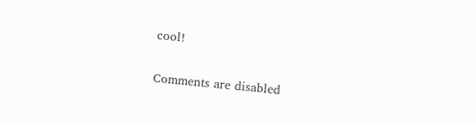cool!

Comments are disabled